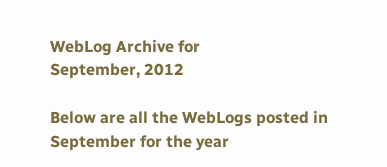WebLog Archive for
September, 2012

Below are all the WebLogs posted in September for the year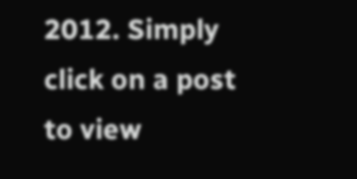2012. Simply click on a post to view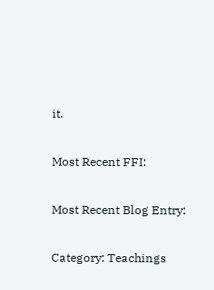it.

Most Recent FFI:

Most Recent Blog Entry:

Category: Teachings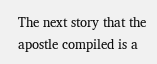The next story that the apostle compiled is a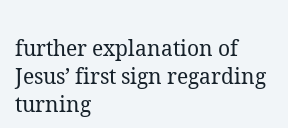further explanation of Jesus’ first sign regarding turning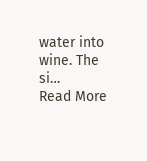water into wine. The si…
Read More